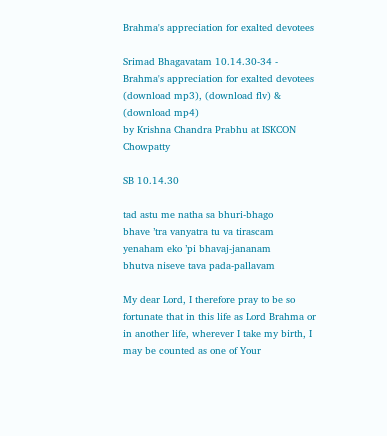Brahma's appreciation for exalted devotees

Srimad Bhagavatam 10.14.30-34 - Brahma's appreciation for exalted devotees (download mp3), (download flv) & (download mp4)
by Krishna Chandra Prabhu at ISKCON Chowpatty

SB 10.14.30

tad astu me natha sa bhuri-bhago
bhave ’tra vanyatra tu va tirascam
yenaham eko ’pi bhavaj-jananam
bhutva niseve tava pada-pallavam

My dear Lord, I therefore pray to be so fortunate that in this life as Lord Brahma or in another life, wherever I take my birth, I may be counted as one of Your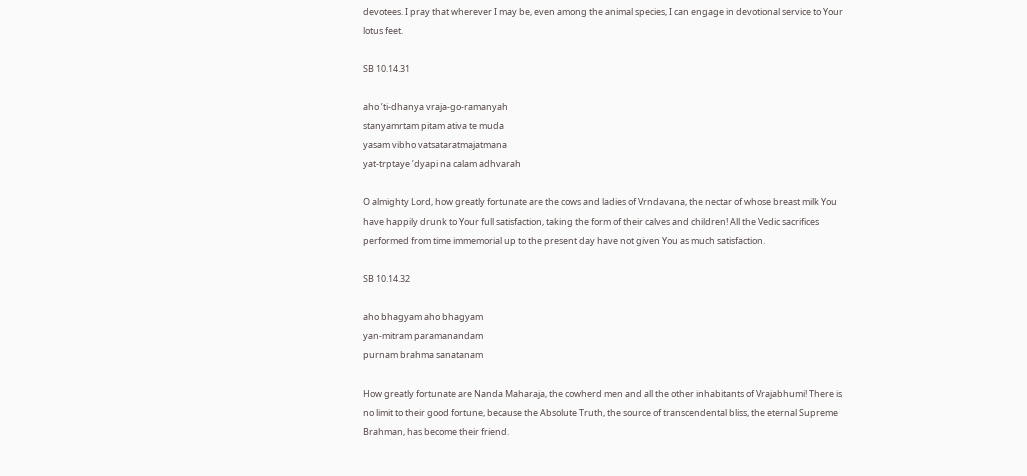devotees. I pray that wherever I may be, even among the animal species, I can engage in devotional service to Your lotus feet.

SB 10.14.31

aho ’ti-dhanya vraja-go-ramanyah
stanyamrtam pitam ativa te muda
yasam vibho vatsataratmajatmana
yat-trptaye ’dyapi na calam adhvarah

O almighty Lord, how greatly fortunate are the cows and ladies of Vrndavana, the nectar of whose breast milk You have happily drunk to Your full satisfaction, taking the form of their calves and children! All the Vedic sacrifices performed from time immemorial up to the present day have not given You as much satisfaction.

SB 10.14.32

aho bhagyam aho bhagyam
yan-mitram paramanandam
purnam brahma sanatanam

How greatly fortunate are Nanda Maharaja, the cowherd men and all the other inhabitants of Vrajabhumi! There is no limit to their good fortune, because the Absolute Truth, the source of transcendental bliss, the eternal Supreme Brahman, has become their friend.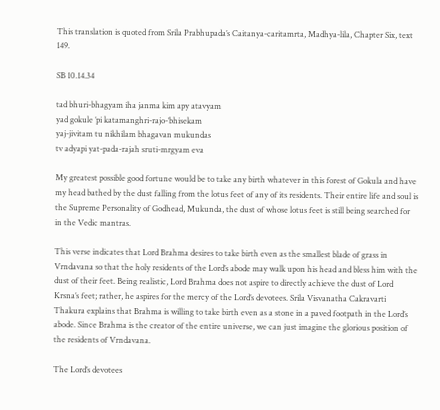This translation is quoted from Srila Prabhupada’s Caitanya-caritamrta, Madhya-lila, Chapter Six, text 149.

SB 10.14.34

tad bhuri-bhagyam iha janma kim apy atavyam
yad gokule ’pi katamanghri-rajo-’bhisekam
yaj-jivitam tu nikhilam bhagavan mukundas
tv adyapi yat-pada-rajah sruti-mrgyam eva

My greatest possible good fortune would be to take any birth whatever in this forest of Gokula and have my head bathed by the dust falling from the lotus feet of any of its residents. Their entire life and soul is the Supreme Personality of Godhead, Mukunda, the dust of whose lotus feet is still being searched for in the Vedic mantras.

This verse indicates that Lord Brahma desires to take birth even as the smallest blade of grass in Vrndavana so that the holy residents of the Lord’s abode may walk upon his head and bless him with the dust of their feet. Being realistic, Lord Brahma does not aspire to directly achieve the dust of Lord Krsna’s feet; rather, he aspires for the mercy of the Lord’s devotees. Srila Visvanatha Cakravarti Thakura explains that Brahma is willing to take birth even as a stone in a paved footpath in the Lord’s abode. Since Brahma is the creator of the entire universe, we can just imagine the glorious position of the residents of Vrndavana.

The Lord’s devotees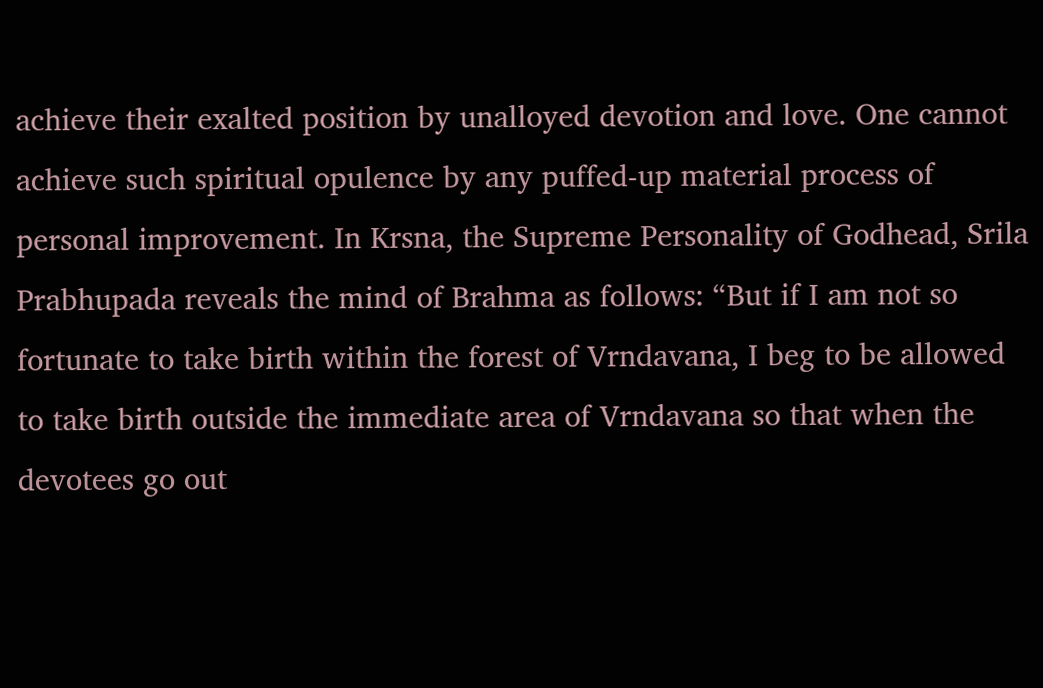achieve their exalted position by unalloyed devotion and love. One cannot achieve such spiritual opulence by any puffed-up material process of personal improvement. In Krsna, the Supreme Personality of Godhead, Srila Prabhupada reveals the mind of Brahma as follows: “But if I am not so fortunate to take birth within the forest of Vrndavana, I beg to be allowed to take birth outside the immediate area of Vrndavana so that when the devotees go out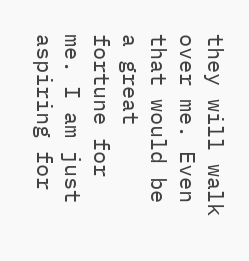they will walk over me. Even that would be a great fortune for me. I am just aspiring for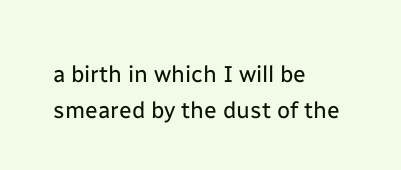a birth in which I will be smeared by the dust of the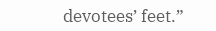devotees’ feet.”